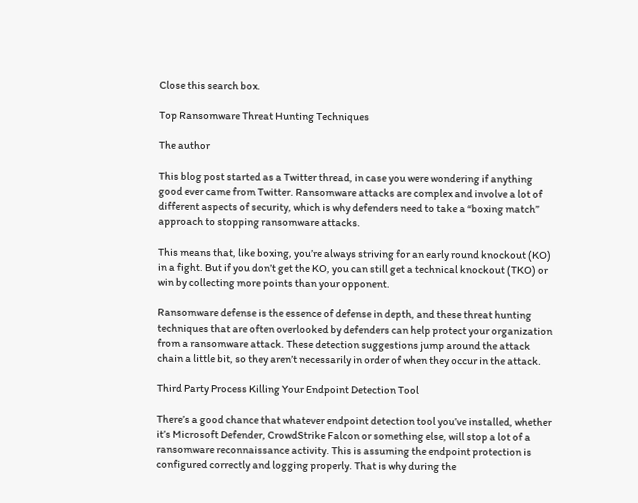Close this search box.

Top Ransomware Threat Hunting Techniques

The author

This blog post started as a Twitter thread, in case you were wondering if anything good ever came from Twitter. Ransomware attacks are complex and involve a lot of different aspects of security, which is why defenders need to take a “boxing match” approach to stopping ransomware attacks.

This means that, like boxing, you’re always striving for an early round knockout (KO) in a fight. But if you don’t get the KO, you can still get a technical knockout (TKO) or win by collecting more points than your opponent.

Ransomware defense is the essence of defense in depth, and these threat hunting techniques that are often overlooked by defenders can help protect your organization from a ransomware attack. These detection suggestions jump around the attack chain a little bit, so they aren’t necessarily in order of when they occur in the attack.

Third Party Process Killing Your Endpoint Detection Tool

There’s a good chance that whatever endpoint detection tool you’ve installed, whether it’s Microsoft Defender, CrowdStrike Falcon or something else, will stop a lot of a ransomware reconnaissance activity. This is assuming the endpoint protection is configured correctly and logging properly. That is why during the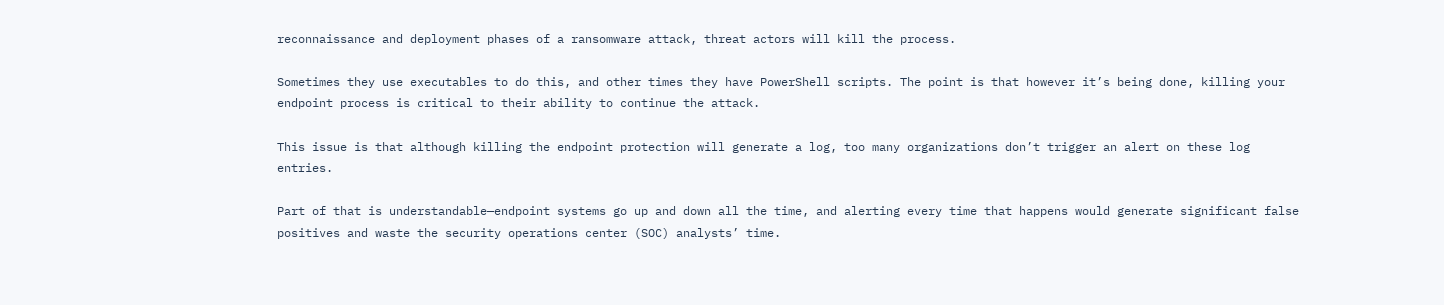reconnaissance and deployment phases of a ransomware attack, threat actors will kill the process.

Sometimes they use executables to do this, and other times they have PowerShell scripts. The point is that however it’s being done, killing your endpoint process is critical to their ability to continue the attack.

This issue is that although killing the endpoint protection will generate a log, too many organizations don’t trigger an alert on these log entries.

Part of that is understandable—endpoint systems go up and down all the time, and alerting every time that happens would generate significant false positives and waste the security operations center (SOC) analysts’ time.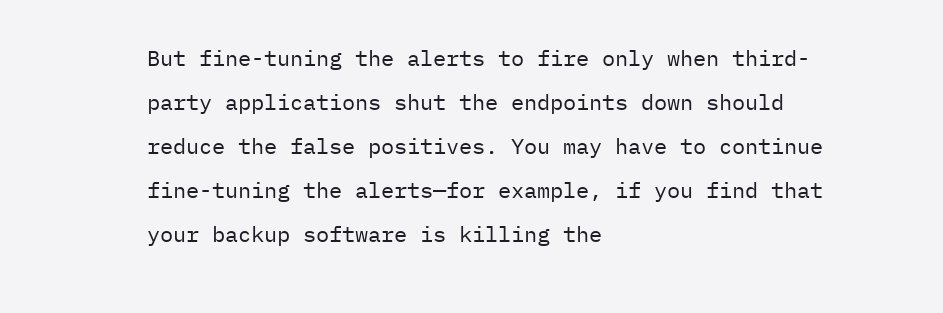But fine-tuning the alerts to fire only when third-party applications shut the endpoints down should reduce the false positives. You may have to continue fine-tuning the alerts—for example, if you find that your backup software is killing the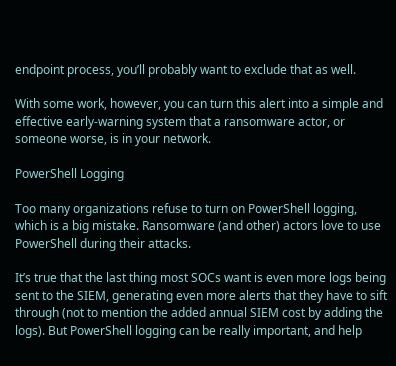endpoint process, you’ll probably want to exclude that as well.

With some work, however, you can turn this alert into a simple and effective early-warning system that a ransomware actor, or someone worse, is in your network.

PowerShell Logging

Too many organizations refuse to turn on PowerShell logging, which is a big mistake. Ransomware (and other) actors love to use PowerShell during their attacks.

It’s true that the last thing most SOCs want is even more logs being sent to the SIEM, generating even more alerts that they have to sift through (not to mention the added annual SIEM cost by adding the logs). But PowerShell logging can be really important, and help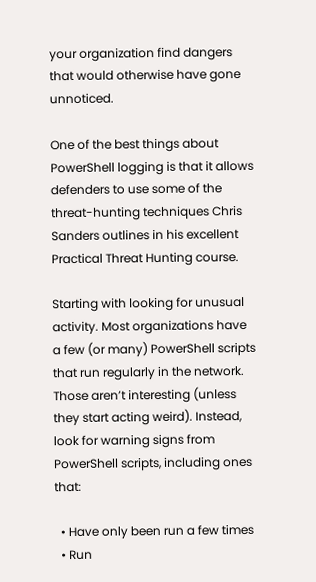your organization find dangers that would otherwise have gone unnoticed.

One of the best things about PowerShell logging is that it allows defenders to use some of the threat-hunting techniques Chris Sanders outlines in his excellent Practical Threat Hunting course.

Starting with looking for unusual activity. Most organizations have a few (or many) PowerShell scripts that run regularly in the network. Those aren’t interesting (unless they start acting weird). Instead, look for warning signs from PowerShell scripts, including ones that:

  • Have only been run a few times
  • Run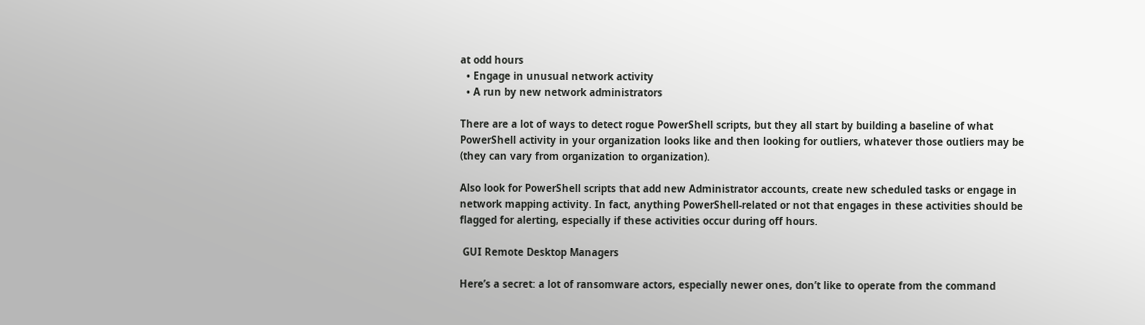at odd hours
  • Engage in unusual network activity
  • A run by new network administrators

There are a lot of ways to detect rogue PowerShell scripts, but they all start by building a baseline of what PowerShell activity in your organization looks like and then looking for outliers, whatever those outliers may be (they can vary from organization to organization).

Also look for PowerShell scripts that add new Administrator accounts, create new scheduled tasks or engage in network mapping activity. In fact, anything PowerShell-related or not that engages in these activities should be flagged for alerting, especially if these activities occur during off hours.

 GUI Remote Desktop Managers

Here’s a secret: a lot of ransomware actors, especially newer ones, don’t like to operate from the command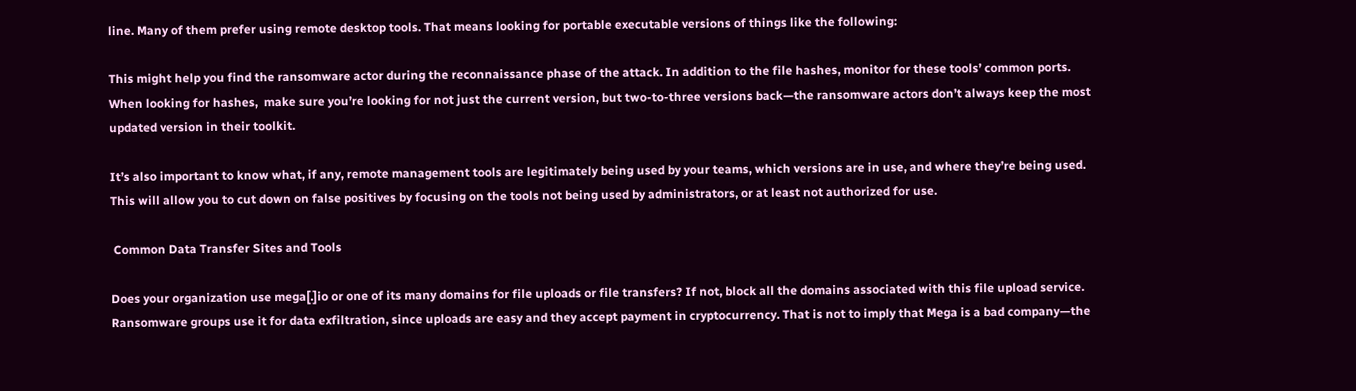line. Many of them prefer using remote desktop tools. That means looking for portable executable versions of things like the following:

This might help you find the ransomware actor during the reconnaissance phase of the attack. In addition to the file hashes, monitor for these tools’ common ports. When looking for hashes,  make sure you’re looking for not just the current version, but two-to-three versions back—the ransomware actors don’t always keep the most updated version in their toolkit.

It’s also important to know what, if any, remote management tools are legitimately being used by your teams, which versions are in use, and where they’re being used. This will allow you to cut down on false positives by focusing on the tools not being used by administrators, or at least not authorized for use.

 Common Data Transfer Sites and Tools

Does your organization use mega[.]io or one of its many domains for file uploads or file transfers? If not, block all the domains associated with this file upload service. Ransomware groups use it for data exfiltration, since uploads are easy and they accept payment in cryptocurrency. That is not to imply that Mega is a bad company—the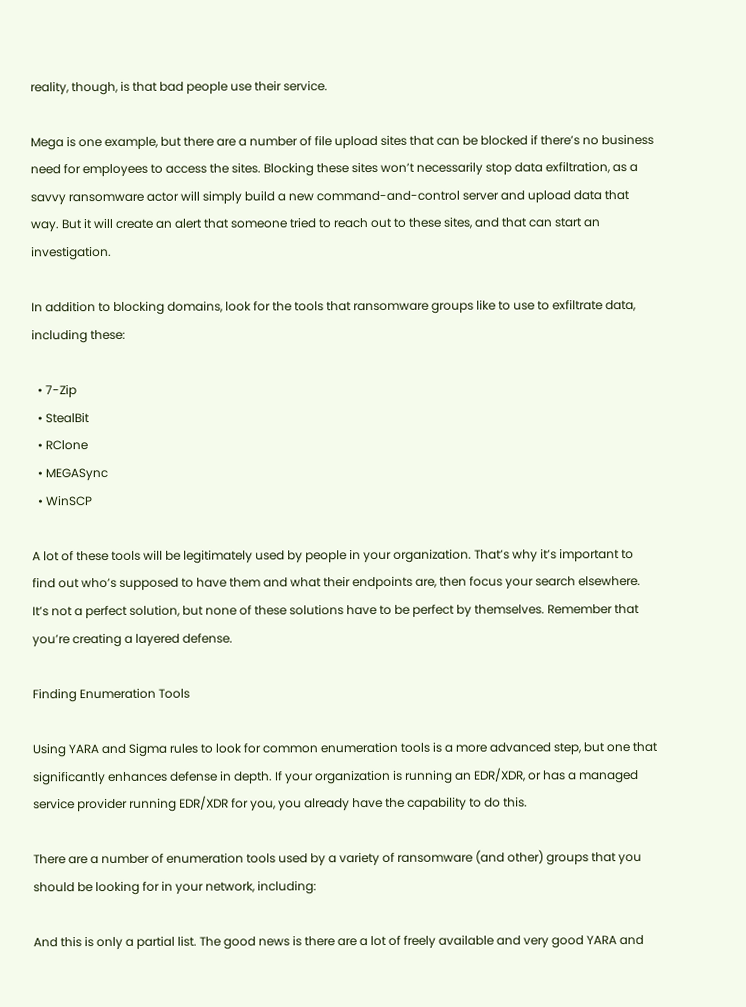reality, though, is that bad people use their service.

Mega is one example, but there are a number of file upload sites that can be blocked if there’s no business need for employees to access the sites. Blocking these sites won’t necessarily stop data exfiltration, as a savvy ransomware actor will simply build a new command-and-control server and upload data that way. But it will create an alert that someone tried to reach out to these sites, and that can start an investigation.

In addition to blocking domains, look for the tools that ransomware groups like to use to exfiltrate data, including these:

  • 7-Zip
  • StealBit
  • RClone
  • MEGASync
  • WinSCP

A lot of these tools will be legitimately used by people in your organization. That’s why it’s important to find out who’s supposed to have them and what their endpoints are, then focus your search elsewhere. It’s not a perfect solution, but none of these solutions have to be perfect by themselves. Remember that you’re creating a layered defense.

Finding Enumeration Tools

Using YARA and Sigma rules to look for common enumeration tools is a more advanced step, but one that significantly enhances defense in depth. If your organization is running an EDR/XDR, or has a managed service provider running EDR/XDR for you, you already have the capability to do this.

There are a number of enumeration tools used by a variety of ransomware (and other) groups that you should be looking for in your network, including:

And this is only a partial list. The good news is there are a lot of freely available and very good YARA and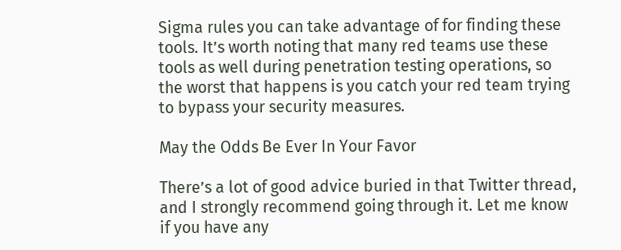Sigma rules you can take advantage of for finding these tools. It’s worth noting that many red teams use these tools as well during penetration testing operations, so the worst that happens is you catch your red team trying to bypass your security measures.

May the Odds Be Ever In Your Favor

There’s a lot of good advice buried in that Twitter thread, and I strongly recommend going through it. Let me know if you have any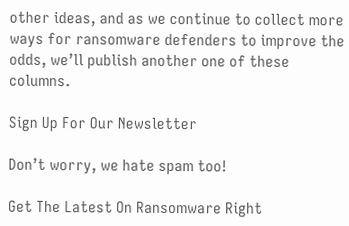other ideas, and as we continue to collect more ways for ransomware defenders to improve the odds, we’ll publish another one of these columns.

Sign Up For Our Newsletter

Don’t worry, we hate spam too!

Get The Latest On Ransomware Right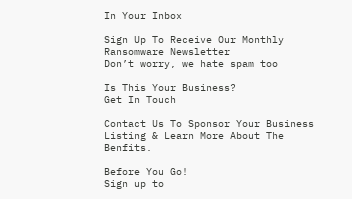In Your Inbox

Sign Up To Receive Our Monthly Ransomware Newsletter
Don’t worry, we hate spam too

Is This Your Business?
Get In Touch

Contact Us To Sponsor Your Business Listing & Learn More About The Benfits.

Before You Go!
Sign up to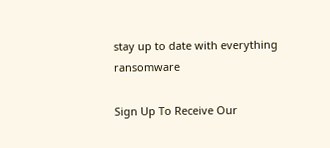stay up to date with everything ransomware

Sign Up To Receive Our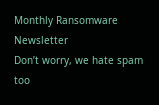Monthly Ransomware Newsletter
Don’t worry, we hate spam too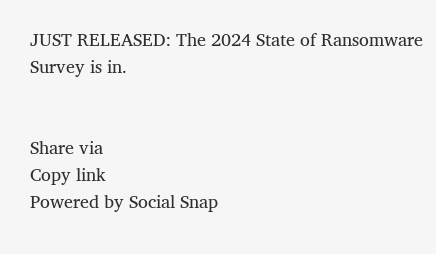JUST RELEASED: The 2024 State of Ransomware Survey is in.


Share via
Copy link
Powered by Social Snap